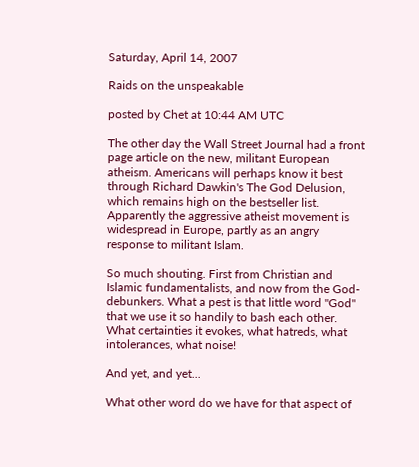Saturday, April 14, 2007

Raids on the unspeakable

posted by Chet at 10:44 AM UTC

The other day the Wall Street Journal had a front page article on the new, militant European atheism. Americans will perhaps know it best through Richard Dawkin's The God Delusion, which remains high on the bestseller list. Apparently the aggressive atheist movement is widespread in Europe, partly as an angry response to militant Islam.

So much shouting. First from Christian and Islamic fundamentalists, and now from the God-debunkers. What a pest is that little word "God" that we use it so handily to bash each other. What certainties it evokes, what hatreds, what intolerances, what noise!

And yet, and yet...

What other word do we have for that aspect of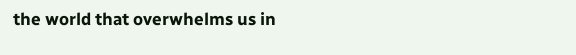the world that overwhelms us in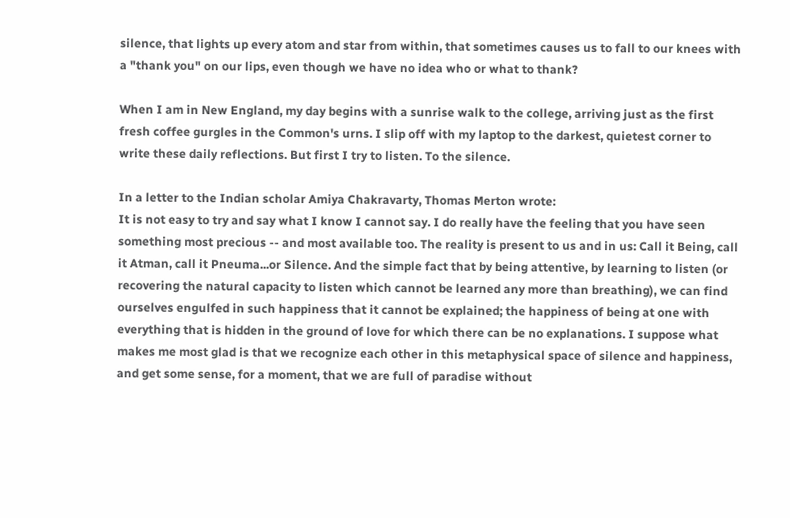silence, that lights up every atom and star from within, that sometimes causes us to fall to our knees with a "thank you" on our lips, even though we have no idea who or what to thank?

When I am in New England, my day begins with a sunrise walk to the college, arriving just as the first fresh coffee gurgles in the Common's urns. I slip off with my laptop to the darkest, quietest corner to write these daily reflections. But first I try to listen. To the silence.

In a letter to the Indian scholar Amiya Chakravarty, Thomas Merton wrote:
It is not easy to try and say what I know I cannot say. I do really have the feeling that you have seen something most precious -- and most available too. The reality is present to us and in us: Call it Being, call it Atman, call it Pneuma...or Silence. And the simple fact that by being attentive, by learning to listen (or recovering the natural capacity to listen which cannot be learned any more than breathing), we can find ourselves engulfed in such happiness that it cannot be explained; the happiness of being at one with everything that is hidden in the ground of love for which there can be no explanations. I suppose what makes me most glad is that we recognize each other in this metaphysical space of silence and happiness, and get some sense, for a moment, that we are full of paradise without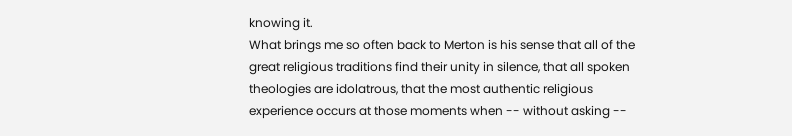knowing it.
What brings me so often back to Merton is his sense that all of the great religious traditions find their unity in silence, that all spoken theologies are idolatrous, that the most authentic religious experience occurs at those moments when -- without asking --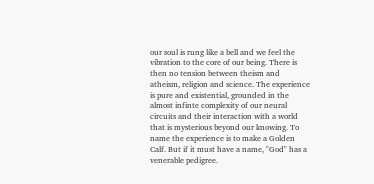our soul is rung like a bell and we feel the vibration to the core of our being. There is then no tension between theism and atheism, religion and science. The experience is pure and existential, grounded in the almost infinte complexity of our neural circuits and their interaction with a world that is mysterious beyond our knowing. To name the experience is to make a Golden Calf. But if it must have a name, "God" has a venerable pedigree.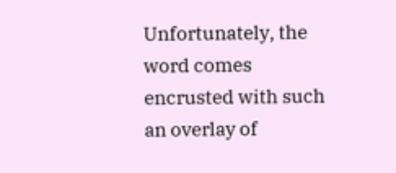Unfortunately, the word comes encrusted with such an overlay of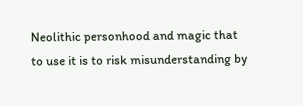Neolithic personhood and magic that to use it is to risk misunderstanding by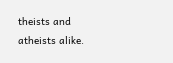theists and atheists alike.